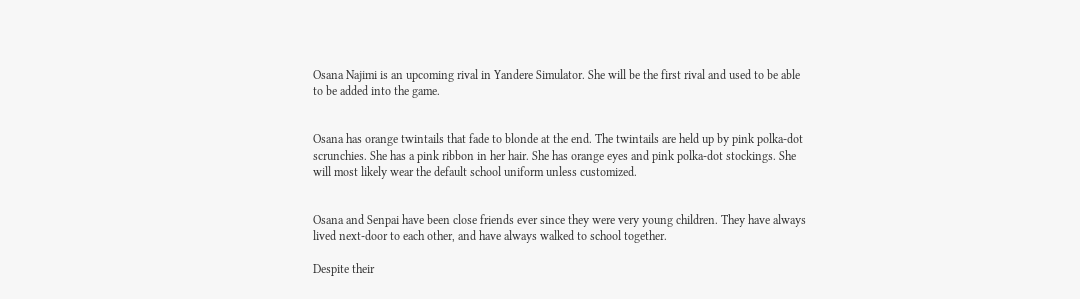Osana Najimi is an upcoming rival in Yandere Simulator. She will be the first rival and used to be able to be added into the game.


Osana has orange twintails that fade to blonde at the end. The twintails are held up by pink polka-dot scrunchies. She has a pink ribbon in her hair. She has orange eyes and pink polka-dot stockings. She will most likely wear the default school uniform unless customized.


Osana and Senpai have been close friends ever since they were very young children. They have always lived next-door to each other, and have always walked to school together.

Despite their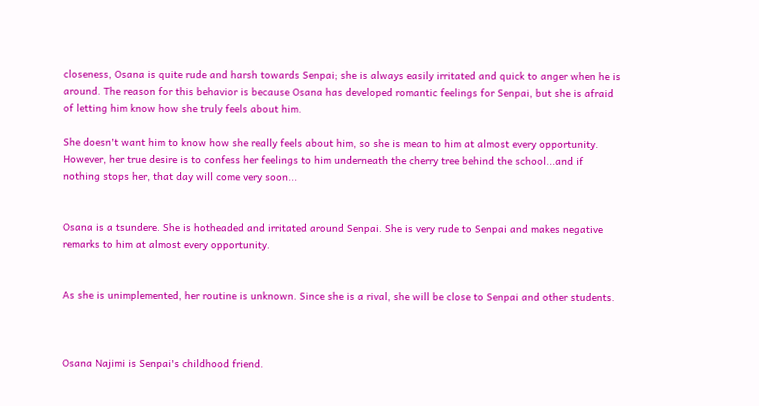closeness, Osana is quite rude and harsh towards Senpai; she is always easily irritated and quick to anger when he is around. The reason for this behavior is because Osana has developed romantic feelings for Senpai, but she is afraid of letting him know how she truly feels about him.

She doesn't want him to know how she really feels about him, so she is mean to him at almost every opportunity. However, her true desire is to confess her feelings to him underneath the cherry tree behind the school...and if nothing stops her, that day will come very soon...


Osana is a tsundere. She is hotheaded and irritated around Senpai. She is very rude to Senpai and makes negative remarks to him at almost every opportunity.


As she is unimplemented, her routine is unknown. Since she is a rival, she will be close to Senpai and other students.



Osana Najimi is Senpai's childhood friend.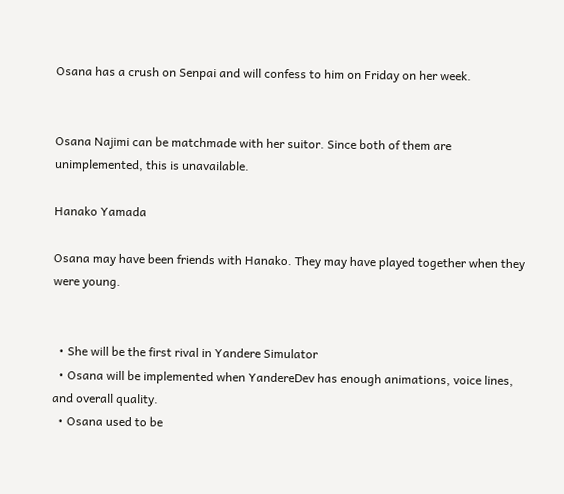Osana has a crush on Senpai and will confess to him on Friday on her week.


Osana Najimi can be matchmade with her suitor. Since both of them are unimplemented, this is unavailable.

Hanako Yamada

Osana may have been friends with Hanako. They may have played together when they were young.


  • She will be the first rival in Yandere Simulator
  • Osana will be implemented when YandereDev has enough animations, voice lines, and overall quality.
  • Osana used to be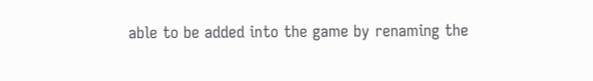able to be added into the game by renaming the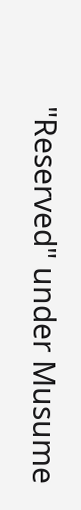"Reserved" under Musume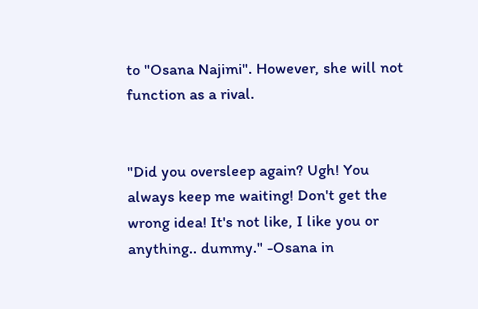to "Osana Najimi". However, she will not function as a rival.


"Did you oversleep again? Ugh! You always keep me waiting! Don't get the wrong idea! It's not like, I like you or anything.. dummy." -Osana in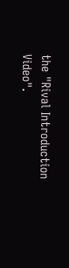the "Rival Introduction Video".